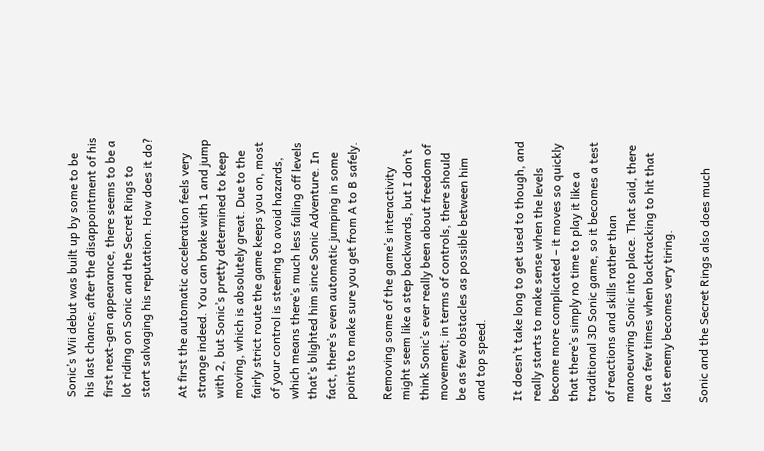Sonic’s Wii debut was built up by some to be his last chance; after the disappointment of his first next-gen appearance, there seems to be a lot riding on Sonic and the Secret Rings to start salvaging his reputation. How does it do?

At first the automatic acceleration feels very strange indeed. You can brake with 1 and jump with 2, but Sonic’s pretty determined to keep moving, which is absolutely great. Due to the fairly strict route the game keeps you on, most of your control is steering to avoid hazards, which means there’s much less falling off levels that’s blighted him since Sonic Adventure. In fact, there’s even automatic jumping in some points to make sure you get from A to B safely.

Removing some of the game’s interactivity might seem like a step backwards, but I don’t think Sonic’s ever really been about freedom of movement; in terms of controls, there should be as few obstacles as possible between him and top speed.

It doesn’t take long to get used to though, and really starts to make sense when the levels become more complicated – it moves so quickly that there’s simply no time to play it like a traditional 3D Sonic game, so it becomes a test of reactions and skills rather than manoeuvring Sonic into place. That said, there are a few times when backtracking to hit that last enemy becomes very tiring.

Sonic and the Secret Rings also does much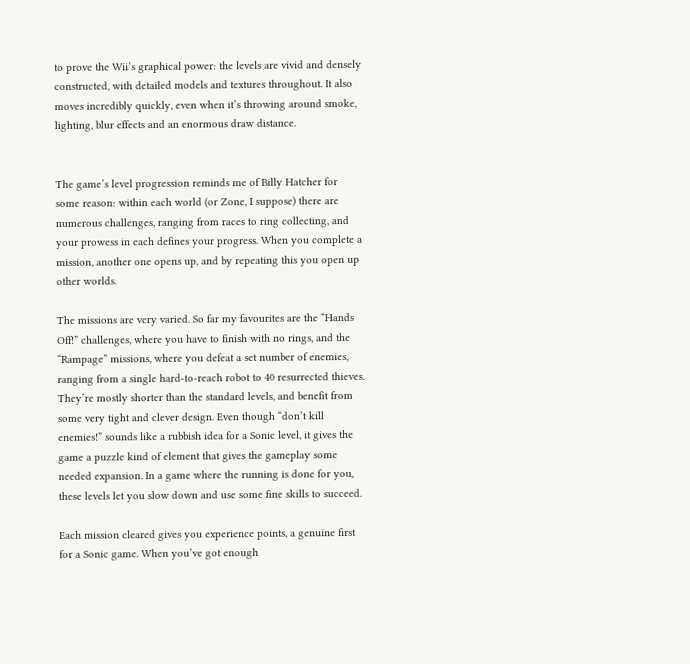to prove the Wii’s graphical power: the levels are vivid and densely constructed, with detailed models and textures throughout. It also moves incredibly quickly, even when it’s throwing around smoke, lighting, blur effects and an enormous draw distance.


The game’s level progression reminds me of Billy Hatcher for some reason: within each world (or Zone, I suppose) there are numerous challenges, ranging from races to ring collecting, and your prowess in each defines your progress. When you complete a mission, another one opens up, and by repeating this you open up other worlds.

The missions are very varied. So far my favourites are the “Hands Off!” challenges, where you have to finish with no rings, and the “Rampage” missions, where you defeat a set number of enemies, ranging from a single hard-to-reach robot to 40 resurrected thieves. They’re mostly shorter than the standard levels, and benefit from some very tight and clever design. Even though “don’t kill enemies!” sounds like a rubbish idea for a Sonic level, it gives the game a puzzle kind of element that gives the gameplay some needed expansion. In a game where the running is done for you, these levels let you slow down and use some fine skills to succeed.

Each mission cleared gives you experience points, a genuine first for a Sonic game. When you’ve got enough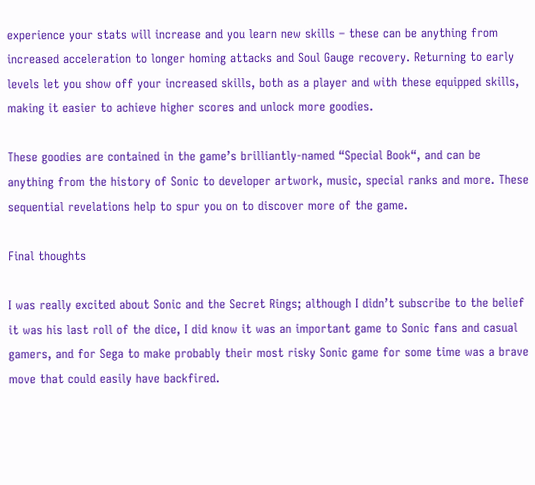experience your stats will increase and you learn new skills – these can be anything from increased acceleration to longer homing attacks and Soul Gauge recovery. Returning to early levels let you show off your increased skills, both as a player and with these equipped skills, making it easier to achieve higher scores and unlock more goodies.

These goodies are contained in the game’s brilliantly-named “Special Book“, and can be anything from the history of Sonic to developer artwork, music, special ranks and more. These sequential revelations help to spur you on to discover more of the game.

Final thoughts

I was really excited about Sonic and the Secret Rings; although I didn’t subscribe to the belief it was his last roll of the dice, I did know it was an important game to Sonic fans and casual gamers, and for Sega to make probably their most risky Sonic game for some time was a brave move that could easily have backfired.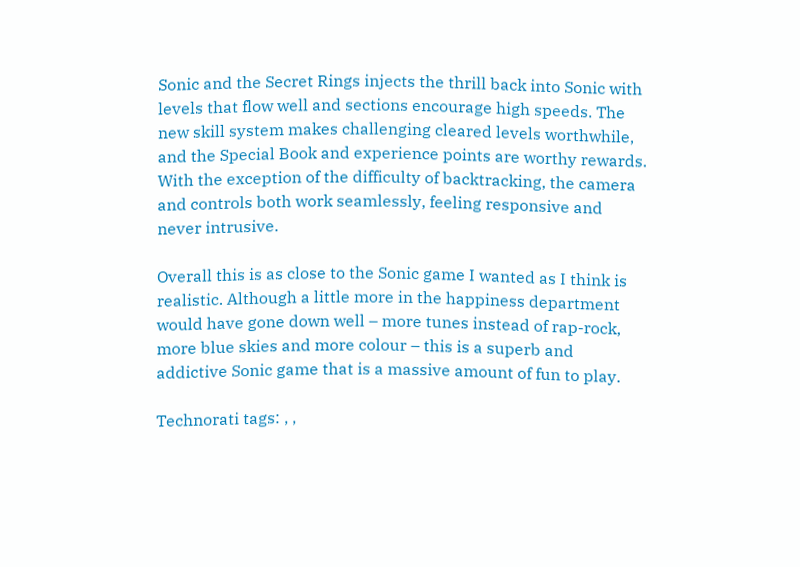Sonic and the Secret Rings injects the thrill back into Sonic with levels that flow well and sections encourage high speeds. The new skill system makes challenging cleared levels worthwhile, and the Special Book and experience points are worthy rewards. With the exception of the difficulty of backtracking, the camera and controls both work seamlessly, feeling responsive and never intrusive.

Overall this is as close to the Sonic game I wanted as I think is realistic. Although a little more in the happiness department would have gone down well – more tunes instead of rap-rock, more blue skies and more colour – this is a superb and addictive Sonic game that is a massive amount of fun to play.

Technorati tags: , ,